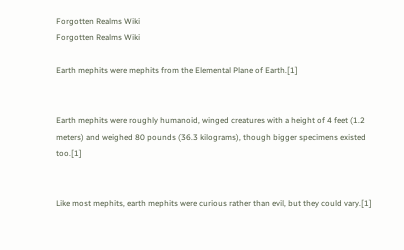Forgotten Realms Wiki
Forgotten Realms Wiki

Earth mephits were mephits from the Elemental Plane of Earth.[1]


Earth mephits were roughly humanoid, winged creatures with a height of 4 feet (1.2 meters) and weighed 80 pounds (36.3 kilograms), though bigger specimens existed too.[1]


Like most mephits, earth mephits were curious rather than evil, but they could vary.[1]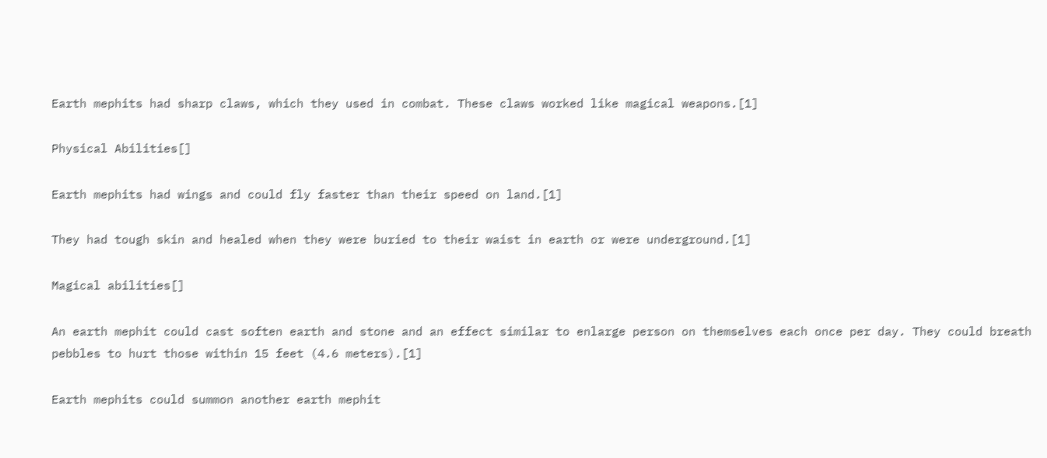Earth mephits had sharp claws, which they used in combat. These claws worked like magical weapons.[1]

Physical Abilities[]

Earth mephits had wings and could fly faster than their speed on land.[1]

They had tough skin and healed when they were buried to their waist in earth or were underground.[1]

Magical abilities[]

An earth mephit could cast soften earth and stone and an effect similar to enlarge person on themselves each once per day. They could breath pebbles to hurt those within 15 feet (4.6 meters).[1]

Earth mephits could summon another earth mephit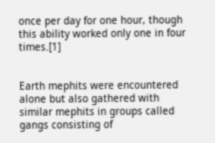once per day for one hour, though this ability worked only one in four times.[1]


Earth mephits were encountered alone but also gathered with similar mephits in groups called gangs consisting of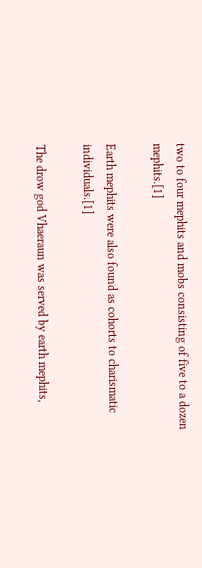two to four mephits and mobs consisting of five to a dozen mephits.[1]

Earth mephits were also found as cohorts to charismatic individuals.[1]

The drow god Vhaeraun was served by earth mephits,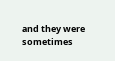and they were sometimes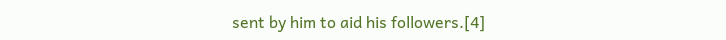sent by him to aid his followers.[4]